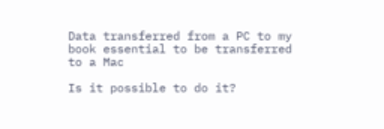Data transferred from a PC to my book essential to be transferred to a Mac

Is it possible to do it?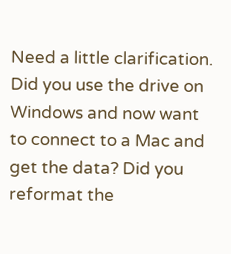Need a little clarification. Did you use the drive on Windows and now want to connect to a Mac and get the data? Did you reformat the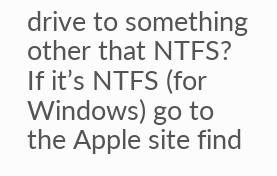drive to something other that NTFS? If it’s NTFS (for Windows) go to the Apple site find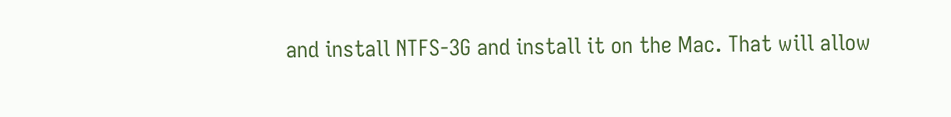and install NTFS-3G and install it on the Mac. That will allow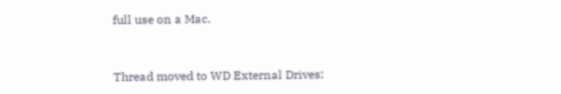full use on a Mac.


Thread moved to WD External Drives: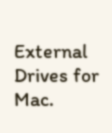External Drives for Mac.